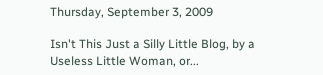Thursday, September 3, 2009

Isn't This Just a Silly Little Blog, by a Useless Little Woman, or...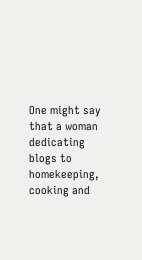One might say that a woman dedicating blogs to homekeeping, cooking and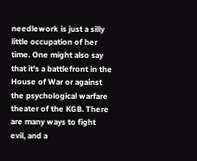needlework is just a silly little occupation of her time. One might also say that it's a battlefront in the House of War or against the psychological warfare theater of the KGB. There are many ways to fight evil, and a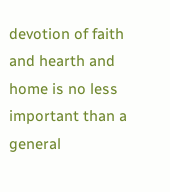devotion of faith and hearth and home is no less important than a general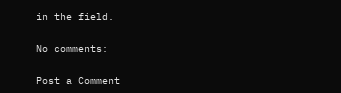in the field.

No comments:

Post a Comment